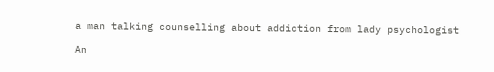a man talking counselling about addiction from lady psychologist

An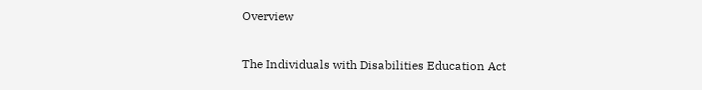Overview

The Individuals with Disabilities Education Act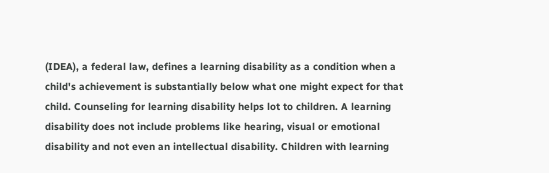(IDEA), a federal law, defines a learning disability as a condition when a child's achievement is substantially below what one might expect for that child. Counseling for learning disability helps lot to children. A learning disability does not include problems like hearing, visual or emotional disability and not even an intellectual disability. Children with learning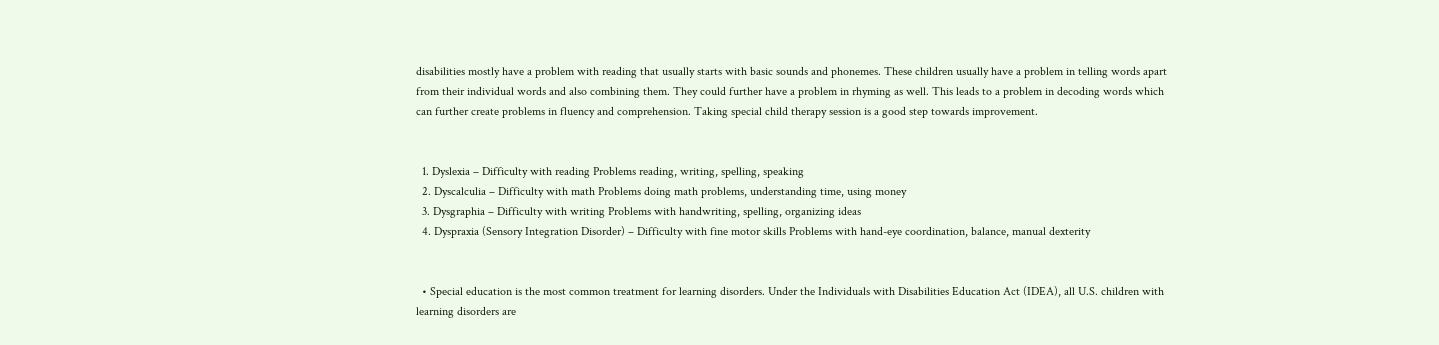disabilities mostly have a problem with reading that usually starts with basic sounds and phonemes. These children usually have a problem in telling words apart from their individual words and also combining them. They could further have a problem in rhyming as well. This leads to a problem in decoding words which can further create problems in fluency and comprehension. Taking special child therapy session is a good step towards improvement.


  1. Dyslexia – Difficulty with reading Problems reading, writing, spelling, speaking
  2. Dyscalculia – Difficulty with math Problems doing math problems, understanding time, using money
  3. Dysgraphia – Difficulty with writing Problems with handwriting, spelling, organizing ideas
  4. Dyspraxia (Sensory Integration Disorder) – Difficulty with fine motor skills Problems with hand-eye coordination, balance, manual dexterity


  • Special education is the most common treatment for learning disorders. Under the Individuals with Disabilities Education Act (IDEA), all U.S. children with learning disorders are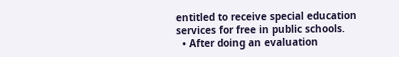entitled to receive special education services for free in public schools.
  • After doing an evaluation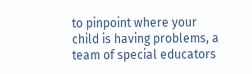to pinpoint where your child is having problems, a team of special educators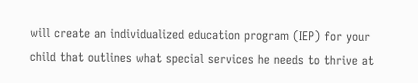will create an individualized education program (IEP) for your child that outlines what special services he needs to thrive at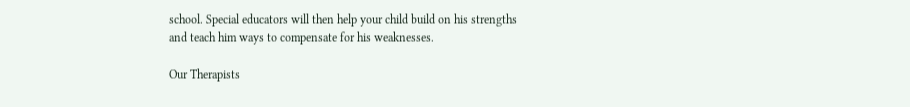school. Special educators will then help your child build on his strengths and teach him ways to compensate for his weaknesses.

Our Therapists